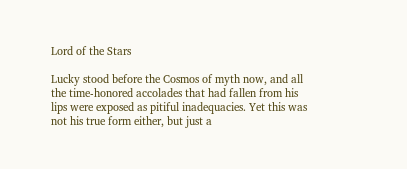Lord of the Stars

Lucky stood before the Cosmos of myth now, and all the time-honored accolades that had fallen from his lips were exposed as pitiful inadequacies. Yet this was not his true form either, but just a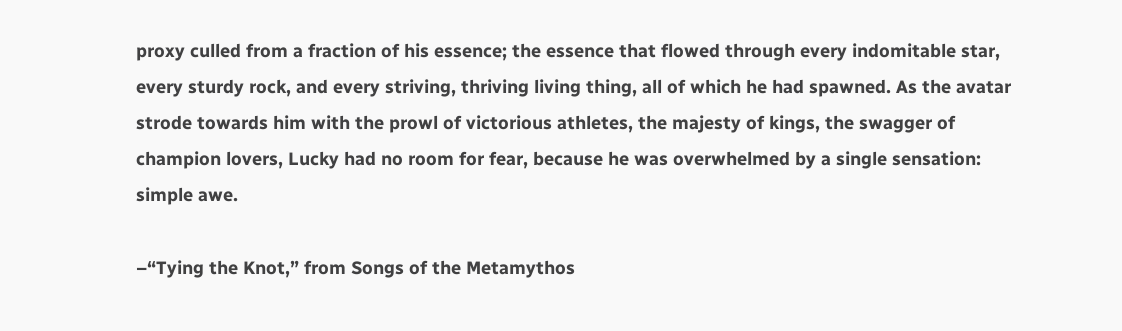proxy culled from a fraction of his essence; the essence that flowed through every indomitable star, every sturdy rock, and every striving, thriving living thing, all of which he had spawned. As the avatar strode towards him with the prowl of victorious athletes, the majesty of kings, the swagger of champion lovers, Lucky had no room for fear, because he was overwhelmed by a single sensation: simple awe.

–“Tying the Knot,” from Songs of the Metamythos